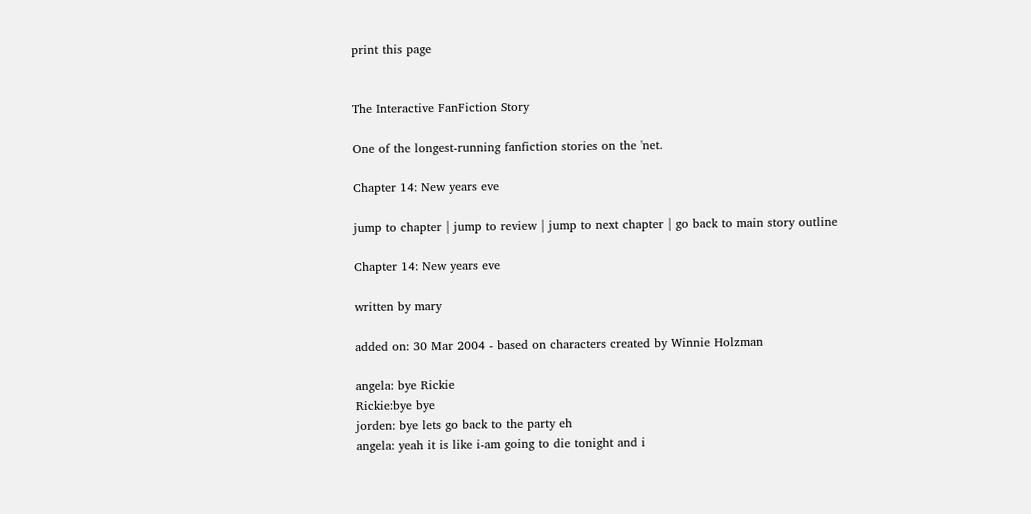print this page


The Interactive FanFiction Story

One of the longest-running fanfiction stories on the 'net.

Chapter 14: New years eve

jump to chapter | jump to review | jump to next chapter | go back to main story outline

Chapter 14: New years eve

written by mary

added on: 30 Mar 2004 - based on characters created by Winnie Holzman

angela: bye Rickie
Rickie:bye bye
jorden: bye lets go back to the party eh
angela: yeah it is like i-am going to die tonight and i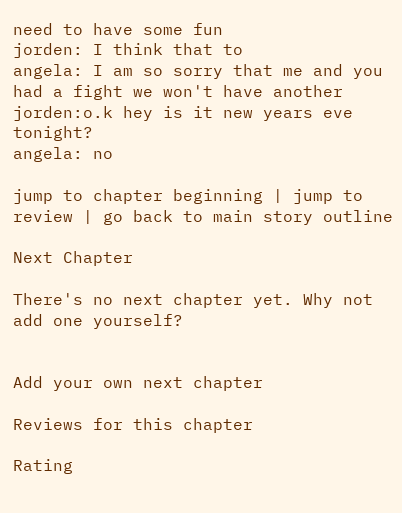need to have some fun
jorden: I think that to
angela: I am so sorry that me and you had a fight we won't have another
jorden:o.k hey is it new years eve tonight?
angela: no

jump to chapter beginning | jump to review | go back to main story outline

Next Chapter

There's no next chapter yet. Why not add one yourself?


Add your own next chapter

Reviews for this chapter

Rating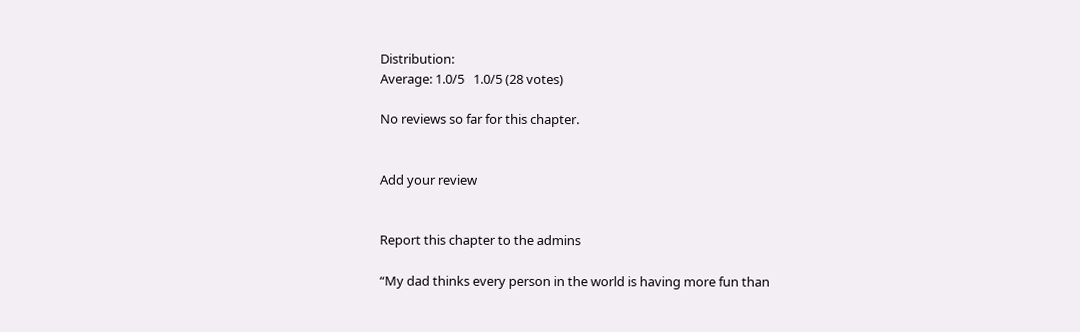Distribution:
Average: 1.0/5   1.0/5 (28 votes)

No reviews so far for this chapter.


Add your review


Report this chapter to the admins

“My dad thinks every person in the world is having more fun than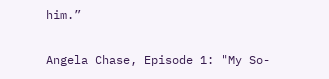him.”

Angela Chase, Episode 1: "My So-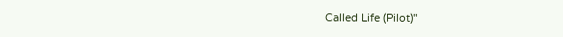Called Life (Pilot)"